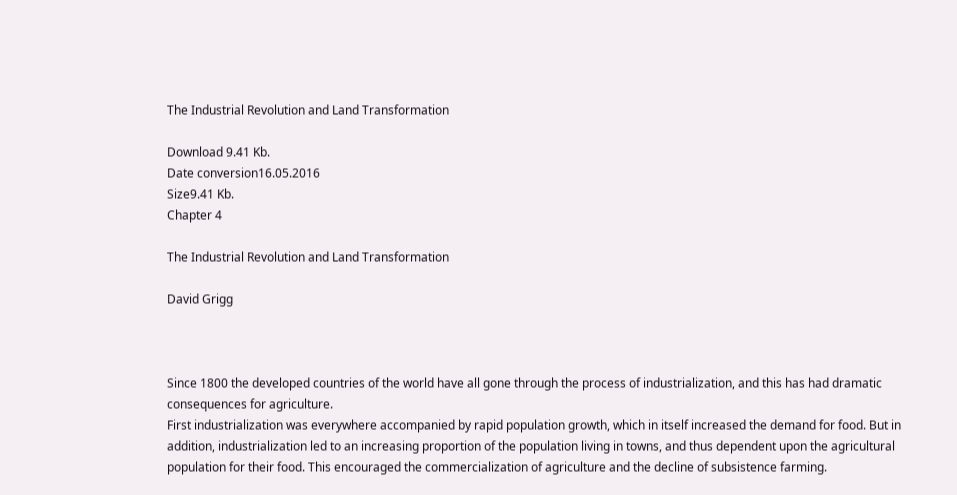The Industrial Revolution and Land Transformation

Download 9.41 Kb.
Date conversion16.05.2016
Size9.41 Kb.
Chapter 4

The Industrial Revolution and Land Transformation

David Grigg



Since 1800 the developed countries of the world have all gone through the process of industrialization, and this has had dramatic consequences for agriculture.
First industrialization was everywhere accompanied by rapid population growth, which in itself increased the demand for food. But in addition, industrialization led to an increasing proportion of the population living in towns, and thus dependent upon the agricultural population for their food. This encouraged the commercialization of agriculture and the decline of subsistence farming.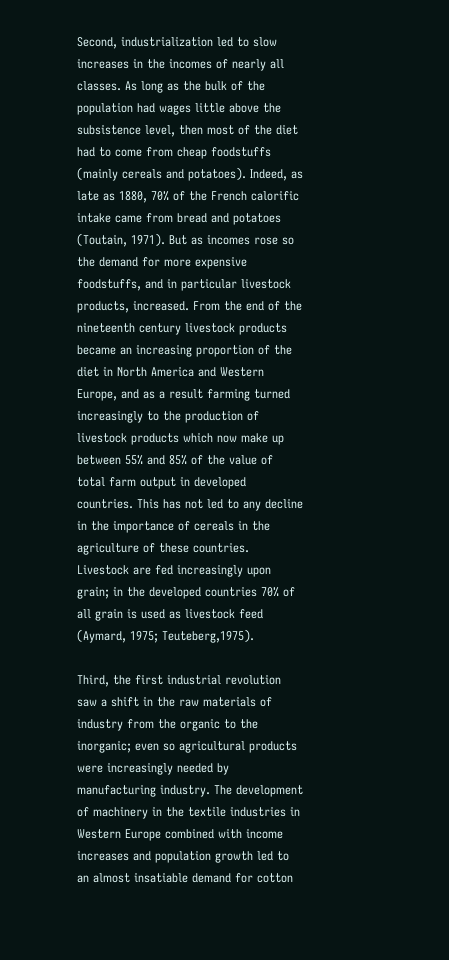Second, industrialization led to slow increases in the incomes of nearly all classes. As long as the bulk of the population had wages little above the subsistence level, then most of the diet had to come from cheap foodstuffs (mainly cereals and potatoes). Indeed, as late as 1880, 70% of the French calorific intake came from bread and potatoes (Toutain, 1971). But as incomes rose so the demand for more expensive foodstuffs, and in particular livestock products, increased. From the end of the nineteenth century livestock products became an increasing proportion of the diet in North America and Western Europe, and as a result farming turned increasingly to the production of livestock products which now make up between 55% and 85% of the value of total farm output in developed countries. This has not led to any decline in the importance of cereals in the agriculture of these countries. Livestock are fed increasingly upon grain; in the developed countries 70% of all grain is used as livestock feed (Aymard, 1975; Teuteberg,1975).

Third, the first industrial revolution saw a shift in the raw materials of industry from the organic to the inorganic; even so agricultural products were increasingly needed by manufacturing industry. The development of machinery in the textile industries in Western Europe combined with income increases and population growth led to an almost insatiable demand for cotton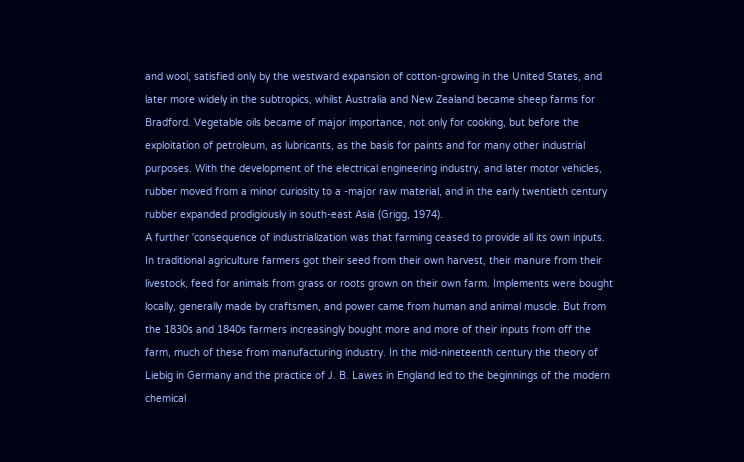and wool, satisfied only by the westward expansion of cotton-growing in the United States, and later more widely in the subtropics, whilst Australia and New Zealand became sheep farms for Bradford. Vegetable oils became of major importance, not only for cooking, but before the exploitation of petroleum, as lubricants, as the basis for paints and for many other industrial purposes. With the development of the electrical engineering industry, and later motor vehicles, rubber moved from a minor curiosity to a -major raw material, and in the early twentieth century rubber expanded prodigiously in south-east Asia (Grigg, 1974).
A further 'consequence of industrialization was that farming ceased to provide all its own inputs. In traditional agriculture farmers got their seed from their own harvest, their manure from their livestock, feed for animals from grass or roots grown on their own farm. Implements were bought locally, generally made by craftsmen, and power came from human and animal muscle. But from the 1830s and 1840s farmers increasingly bought more and more of their inputs from off the farm, much of these from manufacturing industry. In the mid-nineteenth century the theory of Liebig in Germany and the practice of J. B. Lawes in England led to the beginnings of the modern chemical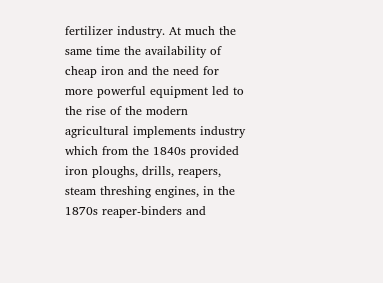fertilizer industry. At much the same time the availability of cheap iron and the need for more powerful equipment led to the rise of the modern agricultural implements industry which from the 1840s provided iron ploughs, drills, reapers, steam threshing engines, in the 1870s reaper-binders and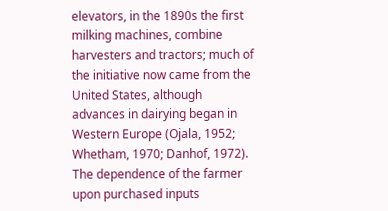elevators, in the 1890s the first milking machines, combine harvesters and tractors; much of the initiative now came from the United States, although advances in dairying began in Western Europe (Ojala, 1952; Whetham, 1970; Danhof, 1972).
The dependence of the farmer upon purchased inputs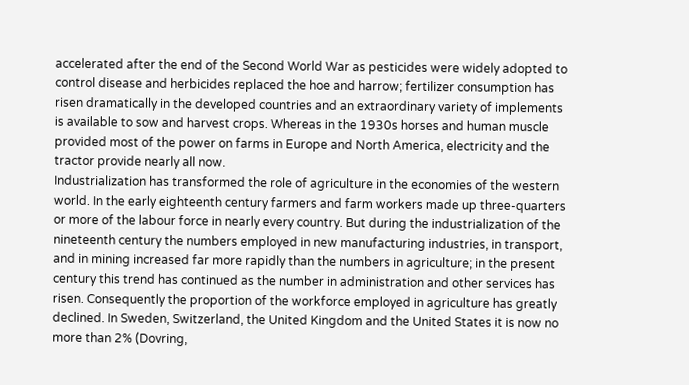accelerated after the end of the Second World War as pesticides were widely adopted to control disease and herbicides replaced the hoe and harrow; fertilizer consumption has risen dramatically in the developed countries and an extraordinary variety of implements is available to sow and harvest crops. Whereas in the 1930s horses and human muscle provided most of the power on farms in Europe and North America, electricity and the tractor provide nearly all now.
Industrialization has transformed the role of agriculture in the economies of the western world. In the early eighteenth century farmers and farm workers made up three-quarters or more of the labour force in nearly every country. But during the industrialization of the nineteenth century the numbers employed in new manufacturing industries, in transport, and in mining increased far more rapidly than the numbers in agriculture; in the present century this trend has continued as the number in administration and other services has risen. Consequently the proportion of the workforce employed in agriculture has greatly declined. In Sweden, Switzerland, the United Kingdom and the United States it is now no more than 2% (Dovring,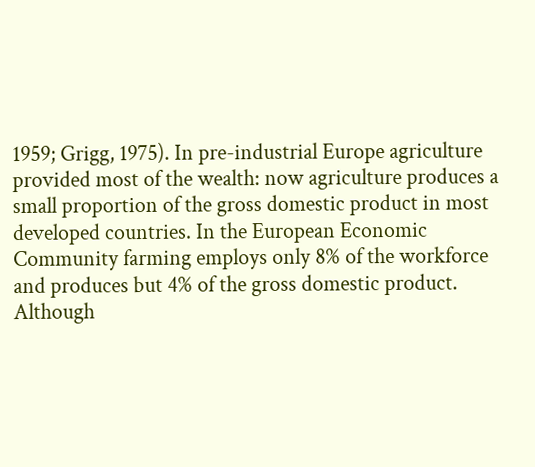1959; Grigg, 1975). In pre-industrial Europe agriculture provided most of the wealth: now agriculture produces a small proportion of the gross domestic product in most developed countries. In the European Economic Community farming employs only 8% of the workforce and produces but 4% of the gross domestic product.
Although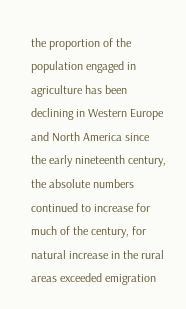the proportion of the population engaged in agriculture has been declining in Western Europe and North America since the early nineteenth century, the absolute numbers continued to increase for much of the century, for natural increase in the rural areas exceeded emigration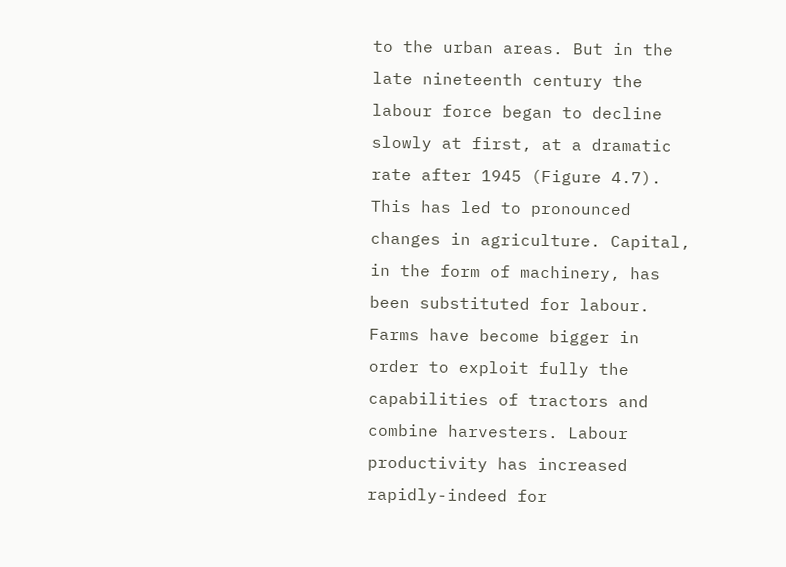to the urban areas. But in the late nineteenth century the labour force began to decline slowly at first, at a dramatic rate after 1945 (Figure 4.7). This has led to pronounced changes in agriculture. Capital, in the form of machinery, has been substituted for labour. Farms have become bigger in order to exploit fully the capabilities of tractors and combine harvesters. Labour productivity has increased rapidly-indeed for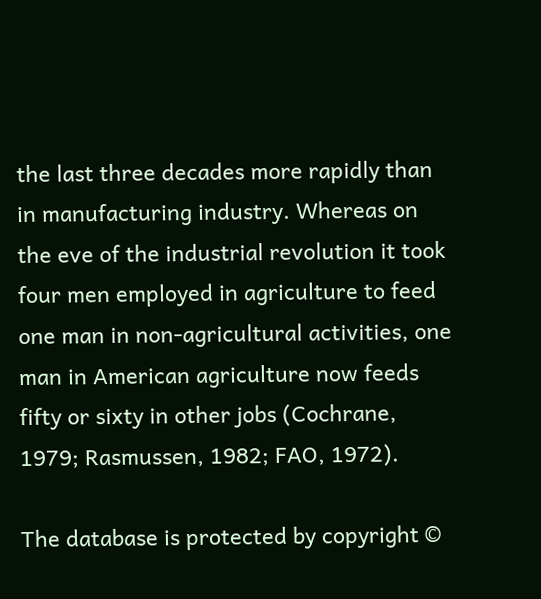the last three decades more rapidly than in manufacturing industry. Whereas on the eve of the industrial revolution it took four men employed in agriculture to feed one man in non-agricultural activities, one man in American agriculture now feeds fifty or sixty in other jobs (Cochrane, 1979; Rasmussen, 1982; FAO, 1972).

The database is protected by copyright ©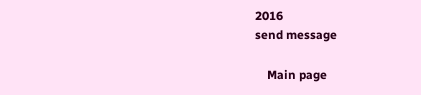2016
send message

    Main page